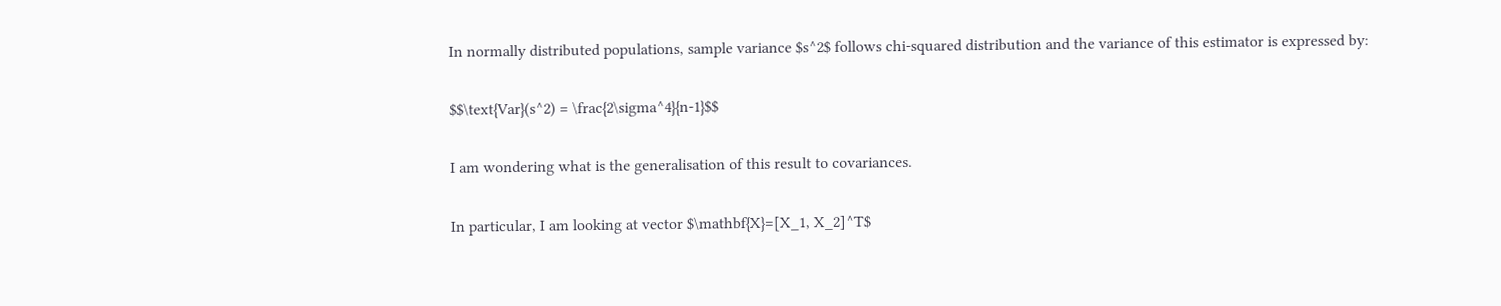In normally distributed populations, sample variance $s^2$ follows chi-squared distribution and the variance of this estimator is expressed by:

$$\text{Var}(s^2) = \frac{2\sigma^4}{n-1}$$

I am wondering what is the generalisation of this result to covariances.

In particular, I am looking at vector $\mathbf{X}=[X_1, X_2]^T$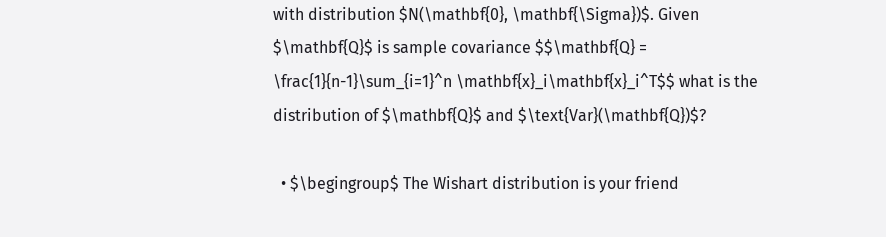with distribution $N(\mathbf{0}, \mathbf{\Sigma})$. Given $\mathbf{Q}$ is sample covariance $$\mathbf{Q} = \frac{1}{n-1}\sum_{i=1}^n \mathbf{x}_i\mathbf{x}_i^T$$ what is the distribution of $\mathbf{Q}$ and $\text{Var}(\mathbf{Q})$?

  • $\begingroup$ The Wishart distribution is your friend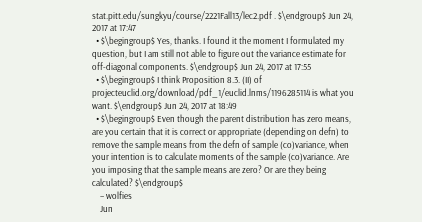stat.pitt.edu/sungkyu/course/2221Fall13/lec2.pdf . $\endgroup$ Jun 24, 2017 at 17:47
  • $\begingroup$ Yes, thanks. I found it the moment I formulated my question, but I am still not able to figure out the variance estimate for off-diagonal components. $\endgroup$ Jun 24, 2017 at 17:55
  • $\begingroup$ I think Proposition 8.3. (II) of projecteuclid.org/download/pdf_1/euclid.lnms/1196285114 is what you want. $\endgroup$ Jun 24, 2017 at 18:49
  • $\begingroup$ Even though the parent distribution has zero means, are you certain that it is correct or appropriate (depending on defn) to remove the sample means from the defn of sample (co)variance, when your intention is to calculate moments of the sample (co)variance. Are you imposing that the sample means are zero? Or are they being calculated? $\endgroup$
    – wolfies
    Jun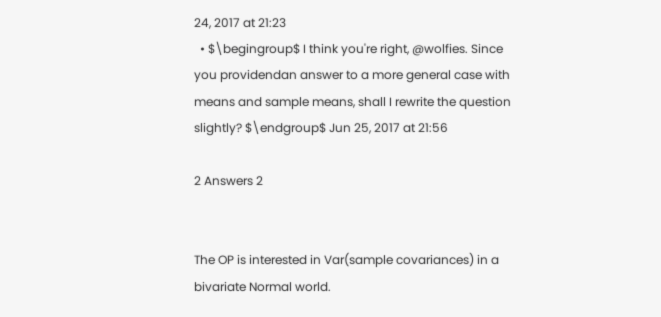24, 2017 at 21:23
  • $\begingroup$ I think you're right, @wolfies. Since you providendan answer to a more general case with means and sample means, shall I rewrite the question slightly? $\endgroup$ Jun 25, 2017 at 21:56

2 Answers 2


The OP is interested in Var(sample covariances) in a bivariate Normal world.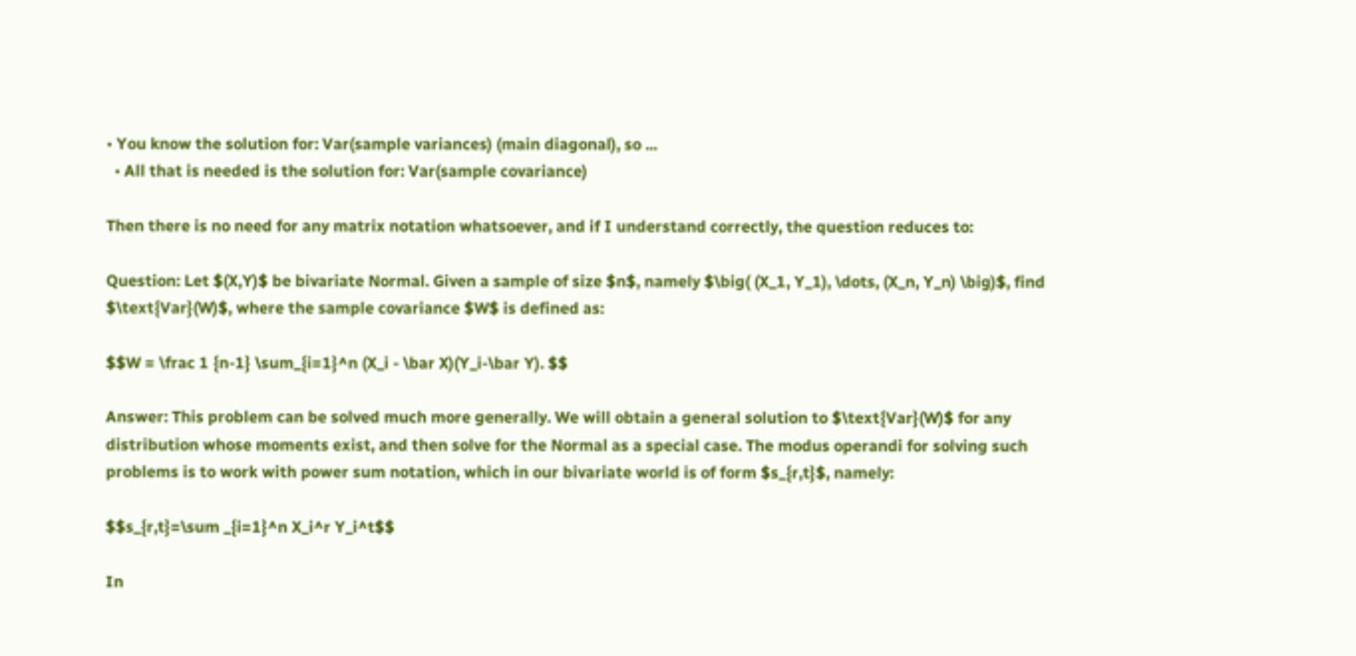• You know the solution for: Var(sample variances) (main diagonal), so ...
  • All that is needed is the solution for: Var(sample covariance)

Then there is no need for any matrix notation whatsoever, and if I understand correctly, the question reduces to:

Question: Let $(X,Y)$ be bivariate Normal. Given a sample of size $n$, namely $\big( (X_1, Y_1), \dots, (X_n, Y_n) \big)$, find $\text{Var}(W)$, where the sample covariance $W$ is defined as:

$$W = \frac 1 {n-1} \sum_{i=1}^n (X_i - \bar X)(Y_i-\bar Y). $$

Answer: This problem can be solved much more generally. We will obtain a general solution to $\text{Var}(W)$ for any distribution whose moments exist, and then solve for the Normal as a special case. The modus operandi for solving such problems is to work with power sum notation, which in our bivariate world is of form $s_{r,t}$, namely:

$$s_{r,t}=\sum _{i=1}^n X_i^r Y_i^t$$

In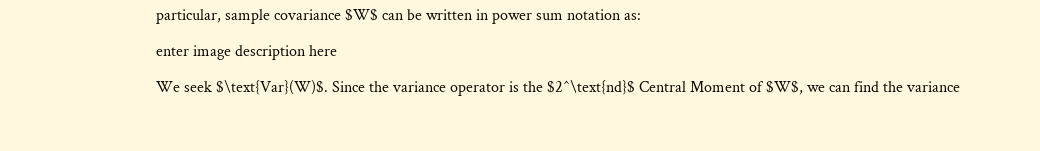particular, sample covariance $W$ can be written in power sum notation as:

enter image description here

We seek $\text{Var}(W)$. Since the variance operator is the $2^\text{nd}$ Central Moment of $W$, we can find the variance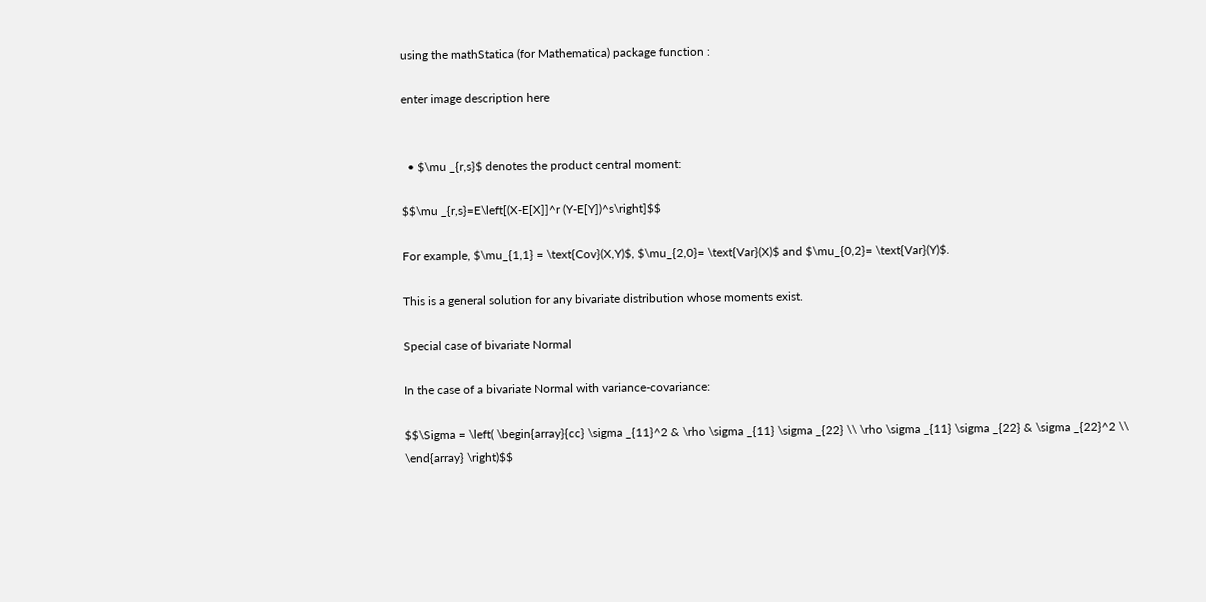using the mathStatica (for Mathematica) package function :

enter image description here


  • $\mu _{r,s}$ denotes the product central moment:

$$\mu _{r,s}=E\left[(X-E[X]]^r (Y-E[Y])^s\right]$$

For example, $\mu_{1,1} = \text{Cov}(X,Y)$, $\mu_{2,0}= \text{Var}(X)$ and $\mu_{0,2}= \text{Var}(Y)$.

This is a general solution for any bivariate distribution whose moments exist.

Special case of bivariate Normal

In the case of a bivariate Normal with variance-covariance:

$$\Sigma = \left( \begin{array}{cc} \sigma _{11}^2 & \rho \sigma _{11} \sigma _{22} \\ \rho \sigma _{11} \sigma _{22} & \sigma _{22}^2 \\ \end{array} \right)$$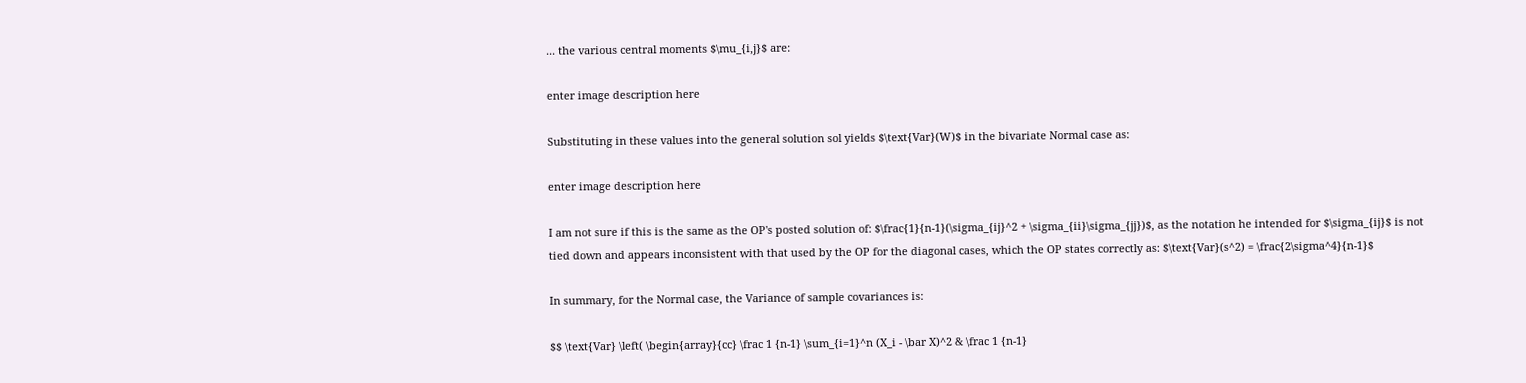... the various central moments $\mu_{i,j}$ are:

enter image description here

Substituting in these values into the general solution sol yields $\text{Var}(W)$ in the bivariate Normal case as:

enter image description here

I am not sure if this is the same as the OP's posted solution of: $\frac{1}{n-1}(\sigma_{ij}^2 + \sigma_{ii}\sigma_{jj})$, as the notation he intended for $\sigma_{ij}$ is not tied down and appears inconsistent with that used by the OP for the diagonal cases, which the OP states correctly as: $\text{Var}(s^2) = \frac{2\sigma^4}{n-1}$

In summary, for the Normal case, the Variance of sample covariances is:

$$ \text{Var} \left( \begin{array}{cc} \frac 1 {n-1} \sum_{i=1}^n (X_i - \bar X)^2 & \frac 1 {n-1}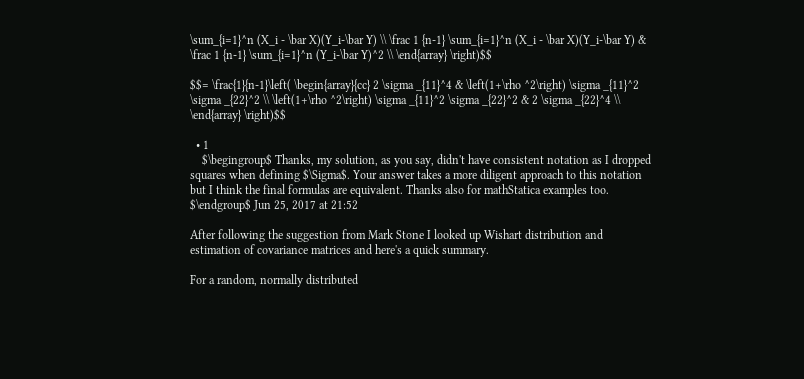\sum_{i=1}^n (X_i - \bar X)(Y_i-\bar Y) \\ \frac 1 {n-1} \sum_{i=1}^n (X_i - \bar X)(Y_i-\bar Y) & \frac 1 {n-1} \sum_{i=1}^n (Y_i-\bar Y)^2 \\ \end{array} \right)$$

$$= \frac{1}{n-1}\left( \begin{array}{cc} 2 \sigma _{11}^4 & \left(1+\rho ^2\right) \sigma _{11}^2 \sigma _{22}^2 \\ \left(1+\rho ^2\right) \sigma _{11}^2 \sigma _{22}^2 & 2 \sigma _{22}^4 \\ \end{array} \right)$$

  • 1
    $\begingroup$ Thanks, my solution, as you say, didn't have consistent notation as I dropped squares when defining $\Sigma$. Your answer takes a more diligent approach to this notation but I think the final formulas are equivalent. Thanks also for mathStatica examples too. $\endgroup$ Jun 25, 2017 at 21:52

After following the suggestion from Mark Stone I looked up Wishart distribution and estimation of covariance matrices and here's a quick summary.

For a random, normally distributed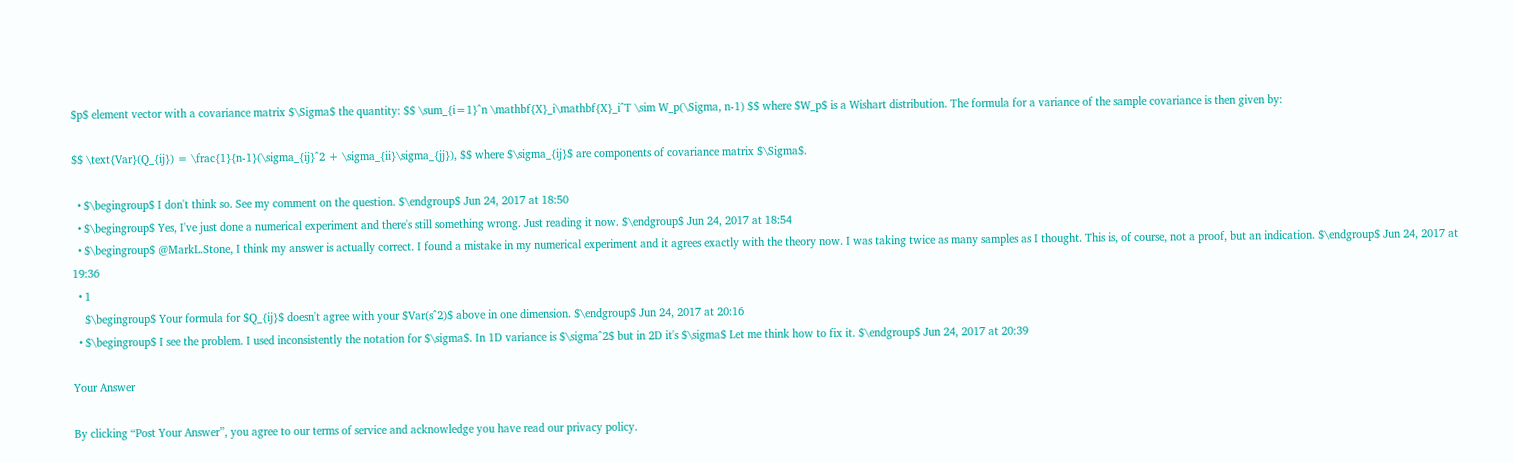$p$ element vector with a covariance matrix $\Sigma$ the quantity: $$ \sum_{i=1}^n \mathbf{X}_i\mathbf{X}_i^T \sim W_p(\Sigma, n-1) $$ where $W_p$ is a Wishart distribution. The formula for a variance of the sample covariance is then given by:

$$ \text{Var}(Q_{ij}) = \frac{1}{n-1}(\sigma_{ij}^2 + \sigma_{ii}\sigma_{jj}), $$ where $\sigma_{ij}$ are components of covariance matrix $\Sigma$.

  • $\begingroup$ I don't think so. See my comment on the question. $\endgroup$ Jun 24, 2017 at 18:50
  • $\begingroup$ Yes, I've just done a numerical experiment and there's still something wrong. Just reading it now. $\endgroup$ Jun 24, 2017 at 18:54
  • $\begingroup$ @MarkL.Stone, I think my answer is actually correct. I found a mistake in my numerical experiment and it agrees exactly with the theory now. I was taking twice as many samples as I thought. This is, of course, not a proof, but an indication. $\endgroup$ Jun 24, 2017 at 19:36
  • 1
    $\begingroup$ Your formula for $Q_{ij}$ doesn't agree with your $Var(s^2)$ above in one dimension. $\endgroup$ Jun 24, 2017 at 20:16
  • $\begingroup$ I see the problem. I used inconsistently the notation for $\sigma$. In 1D variance is $\sigma^2$ but in 2D it's $\sigma$ Let me think how to fix it. $\endgroup$ Jun 24, 2017 at 20:39

Your Answer

By clicking “Post Your Answer”, you agree to our terms of service and acknowledge you have read our privacy policy.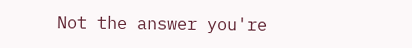Not the answer you're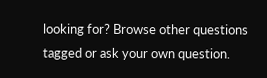looking for? Browse other questions tagged or ask your own question.